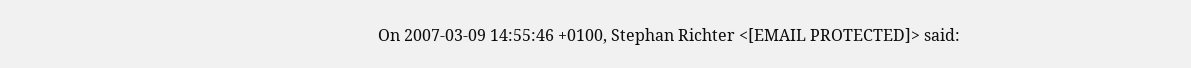On 2007-03-09 14:55:46 +0100, Stephan Richter <[EMAIL PROTECTED]> said: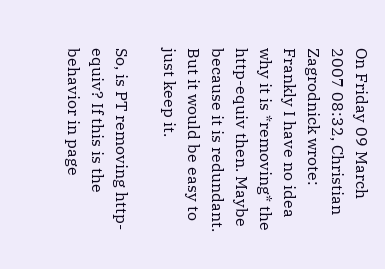On Friday 09 March 2007 08:32, Christian Zagrodnick wrote:
Frankly I have no idea why it is *removing* the http-equiv then. Maybe
because it is redundant. But it would be easy to just keep it.

So, is PT removing http-equiv? If this is the behavior in page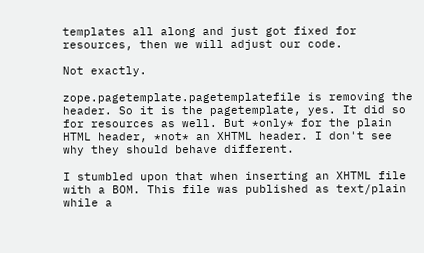templates all along and just got fixed for resources, then we will adjust our code.

Not exactly.

zope.pagetemplate.pagetemplatefile is removing the header. So it is the pagetemplate, yes. It did so for resources as well. But *only* for the plain HTML header, *not* an XHTML header. I don't see why they should behave different.

I stumbled upon that when inserting an XHTML file with a BOM. This file was published as text/plain while a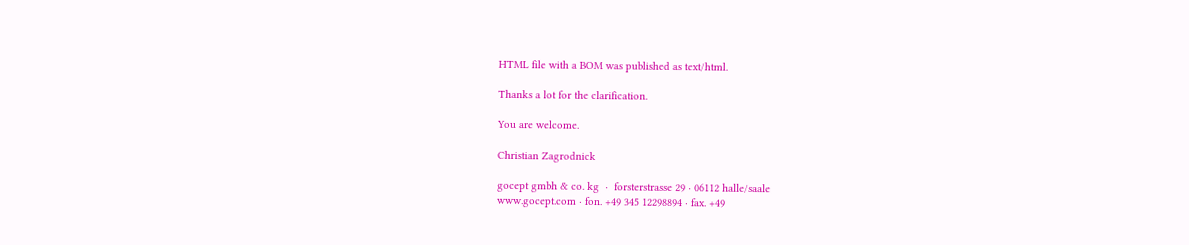HTML file with a BOM was published as text/html.

Thanks a lot for the clarification.

You are welcome.

Christian Zagrodnick

gocept gmbh & co. kg  ·  forsterstrasse 29 · 06112 halle/saale
www.gocept.com · fon. +49 345 12298894 · fax. +49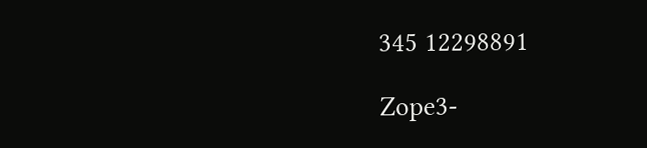345 12298891

Zope3-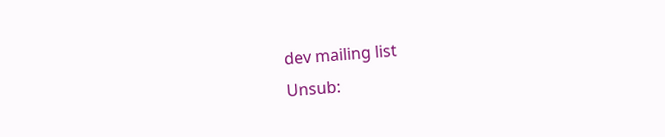dev mailing list
Unsub: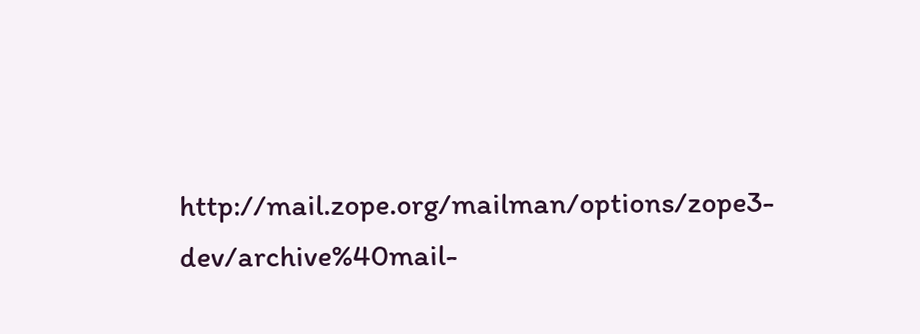http://mail.zope.org/mailman/options/zope3-dev/archive%40mail-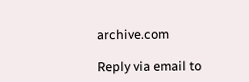archive.com

Reply via email to